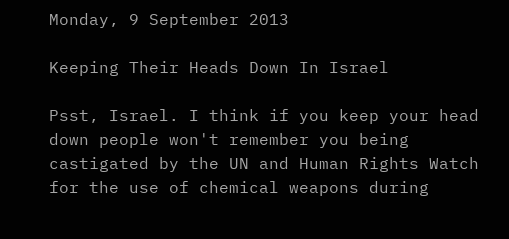Monday, 9 September 2013

Keeping Their Heads Down In Israel

Psst, Israel. I think if you keep your head down people won't remember you being castigated by the UN and Human Rights Watch for the use of chemical weapons during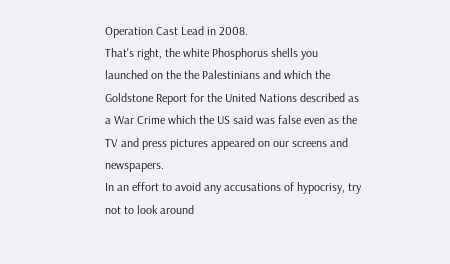Operation Cast Lead in 2008.
That's right, the white Phosphorus shells you launched on the the Palestinians and which the Goldstone Report for the United Nations described as a War Crime which the US said was false even as the TV and press pictures appeared on our screens and newspapers.
In an effort to avoid any accusations of hypocrisy, try not to look around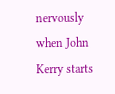nervously when John Kerry starts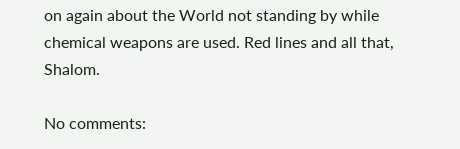on again about the World not standing by while chemical weapons are used. Red lines and all that, Shalom.

No comments: